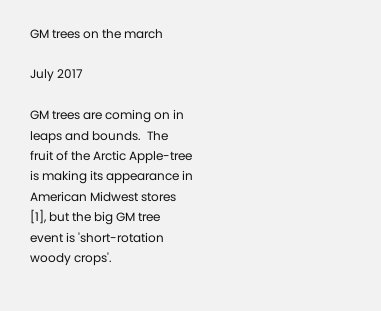GM trees on the march

July 2017

GM trees are coming on in leaps and bounds.  The fruit of the Arctic Apple-tree is making its appearance in American Midwest stores [1], but the big GM tree event is 'short-rotation woody crops'.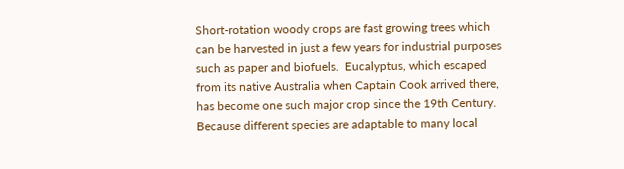Short-rotation woody crops are fast growing trees which can be harvested in just a few years for industrial purposes such as paper and biofuels.  Eucalyptus, which escaped from its native Australia when Captain Cook arrived there, has become one such major crop since the 19th Century.  Because different species are adaptable to many local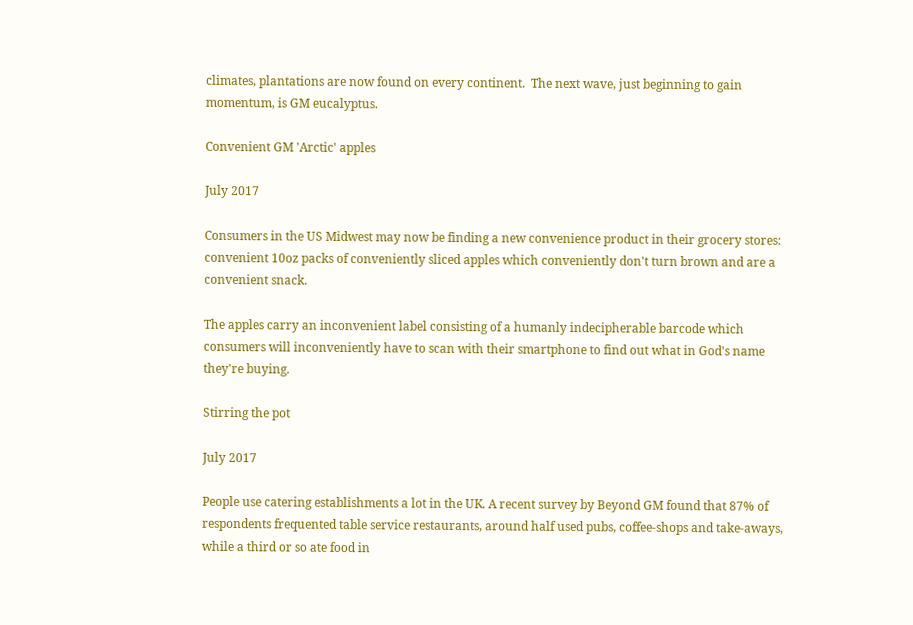climates, plantations are now found on every continent.  The next wave, just beginning to gain momentum, is GM eucalyptus.

Convenient GM 'Arctic' apples

July 2017

Consumers in the US Midwest may now be finding a new convenience product in their grocery stores: convenient 10oz packs of conveniently sliced apples which conveniently don't turn brown and are a convenient snack.

The apples carry an inconvenient label consisting of a humanly indecipherable barcode which consumers will inconveniently have to scan with their smartphone to find out what in God's name they're buying.

Stirring the pot

July 2017

People use catering establishments a lot in the UK. A recent survey by Beyond GM found that 87% of respondents frequented table service restaurants, around half used pubs, coffee-shops and take-aways, while a third or so ate food in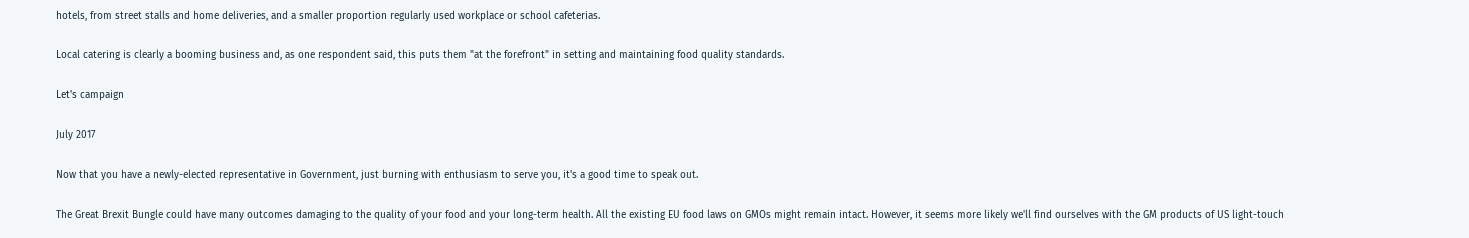hotels, from street stalls and home deliveries, and a smaller proportion regularly used workplace or school cafeterias.

Local catering is clearly a booming business and, as one respondent said, this puts them "at the forefront" in setting and maintaining food quality standards.

Let's campaign

July 2017

Now that you have a newly-elected representative in Government, just burning with enthusiasm to serve you, it's a good time to speak out.

The Great Brexit Bungle could have many outcomes damaging to the quality of your food and your long-term health. All the existing EU food laws on GMOs might remain intact. However, it seems more likely we'll find ourselves with the GM products of US light-touch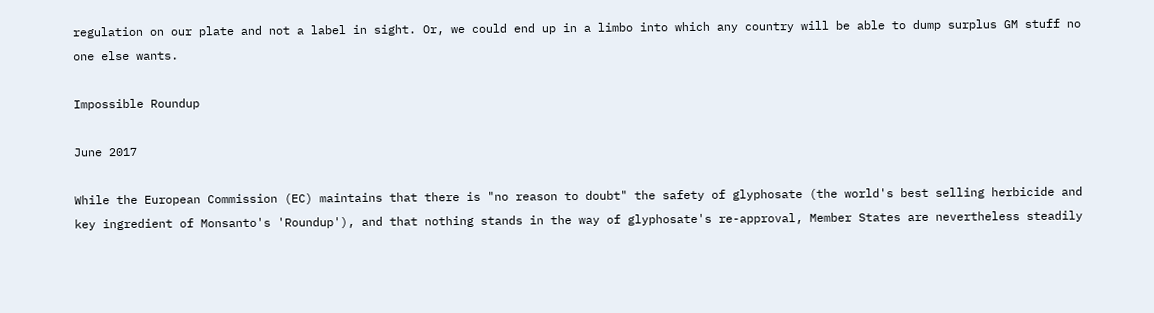regulation on our plate and not a label in sight. Or, we could end up in a limbo into which any country will be able to dump surplus GM stuff no one else wants.

Impossible Roundup

June 2017

While the European Commission (EC) maintains that there is "no reason to doubt" the safety of glyphosate (the world's best selling herbicide and key ingredient of Monsanto's 'Roundup'), and that nothing stands in the way of glyphosate's re-approval, Member States are nevertheless steadily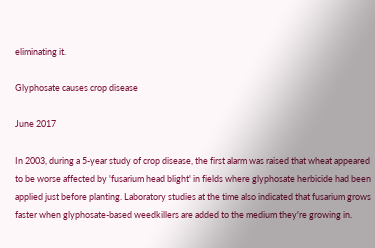eliminating it.

Glyphosate causes crop disease

June 2017

In 2003, during a 5-year study of crop disease, the first alarm was raised that wheat appeared to be worse affected by 'fusarium head blight' in fields where glyphosate herbicide had been applied just before planting. Laboratory studies at the time also indicated that fusarium grows faster when glyphosate-based weedkillers are added to the medium they're growing in.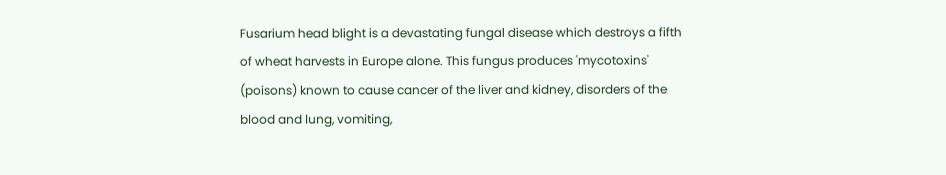Fusarium head blight is a devastating fungal disease which destroys a fifth of wheat harvests in Europe alone. This fungus produces 'mycotoxins' (poisons) known to cause cancer of the liver and kidney, disorders of the blood and lung, vomiting,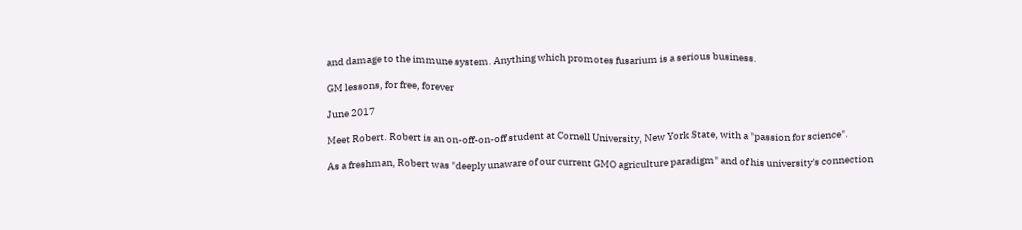and damage to the immune system. Anything which promotes fusarium is a serious business.

GM lessons, for free, forever

June 2017

Meet Robert. Robert is an on-off-on-off student at Cornell University, New York State, with a "passion for science".

As a freshman, Robert was "deeply unaware of our current GMO agriculture paradigm" and of his university's connection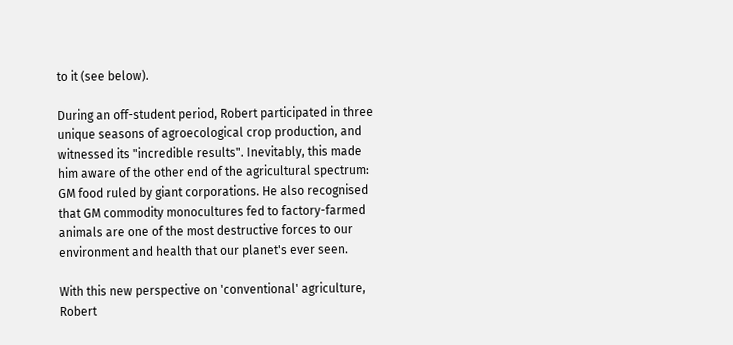to it (see below).

During an off-student period, Robert participated in three unique seasons of agroecological crop production, and witnessed its "incredible results". Inevitably, this made him aware of the other end of the agricultural spectrum: GM food ruled by giant corporations. He also recognised that GM commodity monocultures fed to factory-farmed animals are one of the most destructive forces to our environment and health that our planet's ever seen.

With this new perspective on 'conventional' agriculture, Robert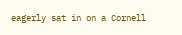eagerly sat in on a Cornell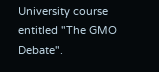University course entitled "The GMO Debate".